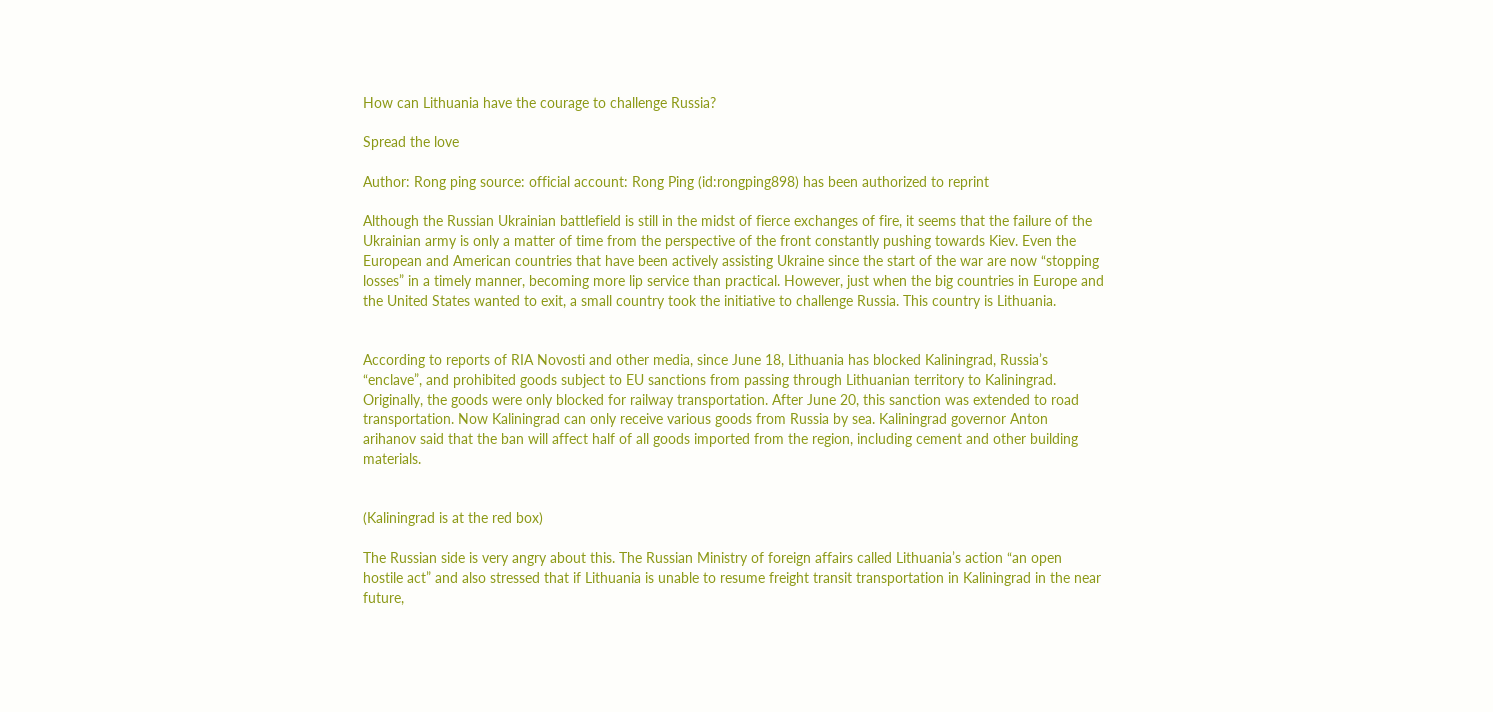How can Lithuania have the courage to challenge Russia?

Spread the love

Author: Rong ping source: official account: Rong Ping (id:rongping898) has been authorized to reprint

Although the Russian Ukrainian battlefield is still in the midst of fierce exchanges of fire, it seems that the failure of the Ukrainian army is only a matter of time from the perspective of the front constantly pushing towards Kiev. Even the European and American countries that have been actively assisting Ukraine since the start of the war are now “stopping losses” in a timely manner, becoming more lip service than practical. However, just when the big countries in Europe and the United States wanted to exit, a small country took the initiative to challenge Russia. This country is Lithuania.


According to reports of RIA Novosti and other media, since June 18, Lithuania has blocked Kaliningrad, Russia’s “enclave”, and prohibited goods subject to EU sanctions from passing through Lithuanian territory to Kaliningrad. Originally, the goods were only blocked for railway transportation. After June 20, this sanction was extended to road transportation. Now Kaliningrad can only receive various goods from Russia by sea. Kaliningrad governor Anton arihanov said that the ban will affect half of all goods imported from the region, including cement and other building materials.


(Kaliningrad is at the red box)

The Russian side is very angry about this. The Russian Ministry of foreign affairs called Lithuania’s action “an open hostile act” and also stressed that if Lithuania is unable to resume freight transit transportation in Kaliningrad in the near future,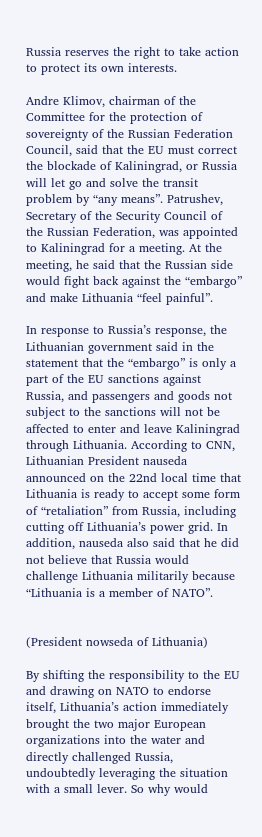Russia reserves the right to take action to protect its own interests.

Andre Klimov, chairman of the Committee for the protection of sovereignty of the Russian Federation Council, said that the EU must correct the blockade of Kaliningrad, or Russia will let go and solve the transit problem by “any means”. Patrushev, Secretary of the Security Council of the Russian Federation, was appointed to Kaliningrad for a meeting. At the meeting, he said that the Russian side would fight back against the “embargo” and make Lithuania “feel painful”.

In response to Russia’s response, the Lithuanian government said in the statement that the “embargo” is only a part of the EU sanctions against Russia, and passengers and goods not subject to the sanctions will not be affected to enter and leave Kaliningrad through Lithuania. According to CNN, Lithuanian President nauseda announced on the 22nd local time that Lithuania is ready to accept some form of “retaliation” from Russia, including cutting off Lithuania’s power grid. In addition, nauseda also said that he did not believe that Russia would challenge Lithuania militarily because “Lithuania is a member of NATO”.


(President nowseda of Lithuania)

By shifting the responsibility to the EU and drawing on NATO to endorse itself, Lithuania’s action immediately brought the two major European organizations into the water and directly challenged Russia, undoubtedly leveraging the situation with a small lever. So why would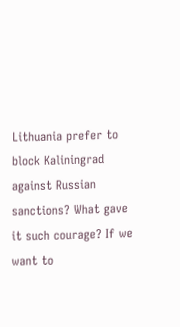Lithuania prefer to block Kaliningrad against Russian sanctions? What gave it such courage? If we want to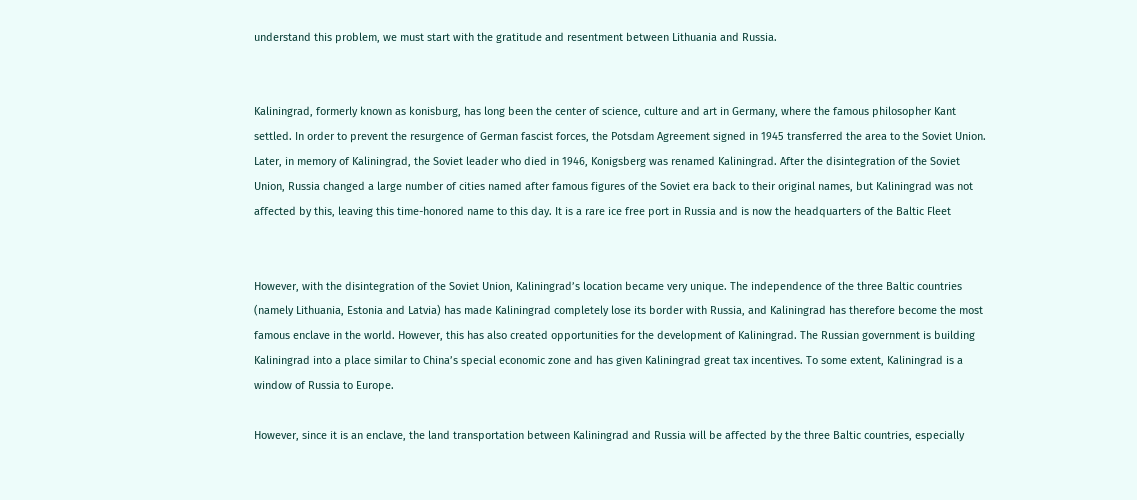understand this problem, we must start with the gratitude and resentment between Lithuania and Russia.


Kaliningrad, formerly known as konisburg, has long been the center of science, culture and art in Germany, where the famous philosopher Kant settled. In order to prevent the resurgence of German fascist forces, the Potsdam Agreement signed in 1945 transferred the area to the Soviet Union. Later, in memory of Kaliningrad, the Soviet leader who died in 1946, Konigsberg was renamed Kaliningrad. After the disintegration of the Soviet Union, Russia changed a large number of cities named after famous figures of the Soviet era back to their original names, but Kaliningrad was not affected by this, leaving this time-honored name to this day. It is a rare ice free port in Russia and is now the headquarters of the Baltic Fleet


However, with the disintegration of the Soviet Union, Kaliningrad’s location became very unique. The independence of the three Baltic countries (namely Lithuania, Estonia and Latvia) has made Kaliningrad completely lose its border with Russia, and Kaliningrad has therefore become the most famous enclave in the world. However, this has also created opportunities for the development of Kaliningrad. The Russian government is building Kaliningrad into a place similar to China’s special economic zone and has given Kaliningrad great tax incentives. To some extent, Kaliningrad is a window of Russia to Europe.

However, since it is an enclave, the land transportation between Kaliningrad and Russia will be affected by the three Baltic countries, especially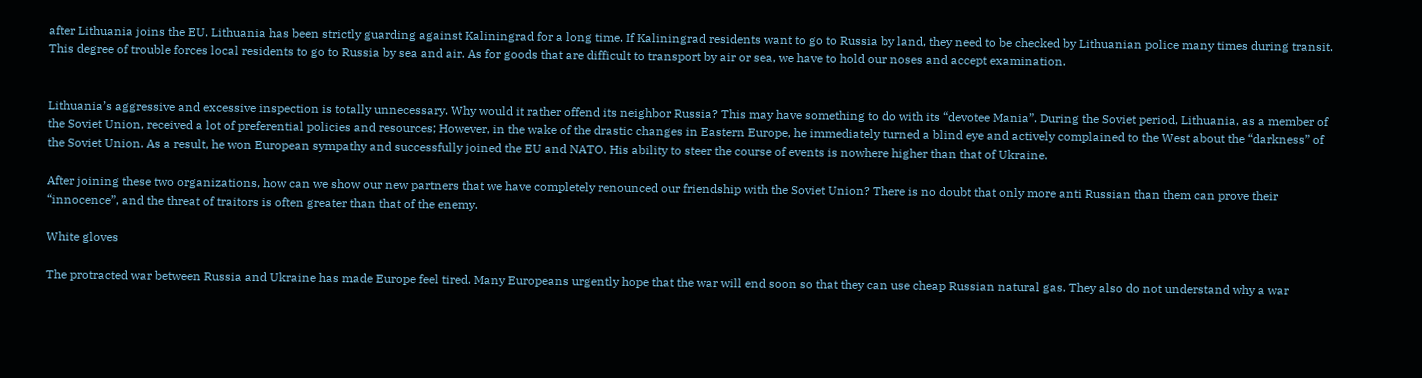after Lithuania joins the EU. Lithuania has been strictly guarding against Kaliningrad for a long time. If Kaliningrad residents want to go to Russia by land, they need to be checked by Lithuanian police many times during transit. This degree of trouble forces local residents to go to Russia by sea and air. As for goods that are difficult to transport by air or sea, we have to hold our noses and accept examination.


Lithuania’s aggressive and excessive inspection is totally unnecessary. Why would it rather offend its neighbor Russia? This may have something to do with its “devotee Mania”. During the Soviet period, Lithuania, as a member of the Soviet Union, received a lot of preferential policies and resources; However, in the wake of the drastic changes in Eastern Europe, he immediately turned a blind eye and actively complained to the West about the “darkness” of the Soviet Union. As a result, he won European sympathy and successfully joined the EU and NATO. His ability to steer the course of events is nowhere higher than that of Ukraine.

After joining these two organizations, how can we show our new partners that we have completely renounced our friendship with the Soviet Union? There is no doubt that only more anti Russian than them can prove their “innocence”, and the threat of traitors is often greater than that of the enemy.

White gloves

The protracted war between Russia and Ukraine has made Europe feel tired. Many Europeans urgently hope that the war will end soon so that they can use cheap Russian natural gas. They also do not understand why a war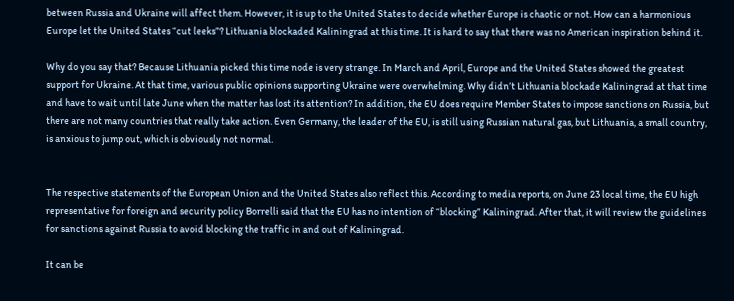between Russia and Ukraine will affect them. However, it is up to the United States to decide whether Europe is chaotic or not. How can a harmonious Europe let the United States “cut leeks”? Lithuania blockaded Kaliningrad at this time. It is hard to say that there was no American inspiration behind it.

Why do you say that? Because Lithuania picked this time node is very strange. In March and April, Europe and the United States showed the greatest support for Ukraine. At that time, various public opinions supporting Ukraine were overwhelming. Why didn’t Lithuania blockade Kaliningrad at that time and have to wait until late June when the matter has lost its attention? In addition, the EU does require Member States to impose sanctions on Russia, but there are not many countries that really take action. Even Germany, the leader of the EU, is still using Russian natural gas, but Lithuania, a small country, is anxious to jump out, which is obviously not normal.


The respective statements of the European Union and the United States also reflect this. According to media reports, on June 23 local time, the EU high representative for foreign and security policy Borrelli said that the EU has no intention of “blocking” Kaliningrad. After that, it will review the guidelines for sanctions against Russia to avoid blocking the traffic in and out of Kaliningrad.

It can be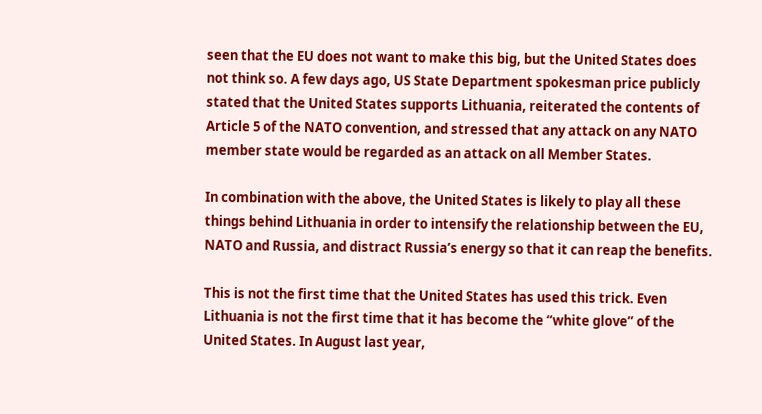seen that the EU does not want to make this big, but the United States does not think so. A few days ago, US State Department spokesman price publicly stated that the United States supports Lithuania, reiterated the contents of Article 5 of the NATO convention, and stressed that any attack on any NATO member state would be regarded as an attack on all Member States.

In combination with the above, the United States is likely to play all these things behind Lithuania in order to intensify the relationship between the EU, NATO and Russia, and distract Russia’s energy so that it can reap the benefits.

This is not the first time that the United States has used this trick. Even Lithuania is not the first time that it has become the “white glove” of the United States. In August last year,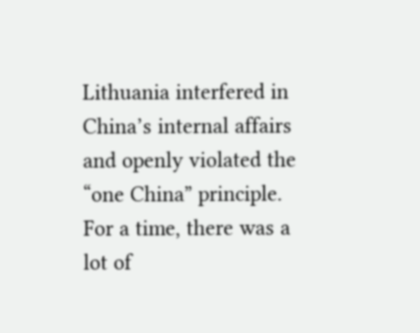Lithuania interfered in China’s internal affairs and openly violated the “one China” principle. For a time, there was a lot of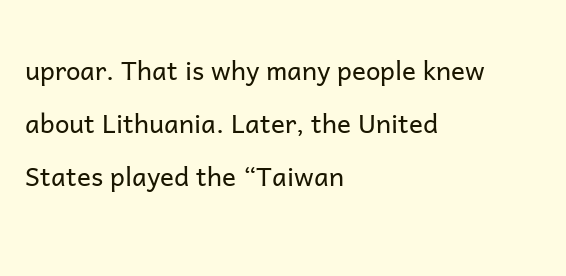uproar. That is why many people knew about Lithuania. Later, the United States played the “Taiwan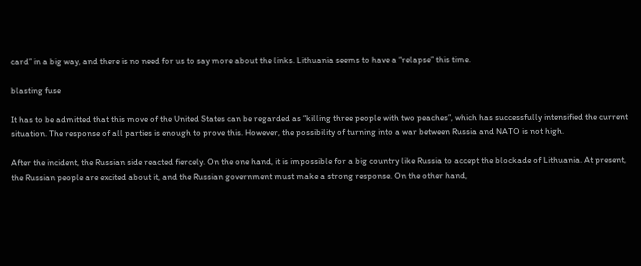card” in a big way, and there is no need for us to say more about the links. Lithuania seems to have a “relapse” this time.

blasting fuse

It has to be admitted that this move of the United States can be regarded as “killing three people with two peaches”, which has successfully intensified the current situation. The response of all parties is enough to prove this. However, the possibility of turning into a war between Russia and NATO is not high.

After the incident, the Russian side reacted fiercely. On the one hand, it is impossible for a big country like Russia to accept the blockade of Lithuania. At present, the Russian people are excited about it, and the Russian government must make a strong response. On the other hand,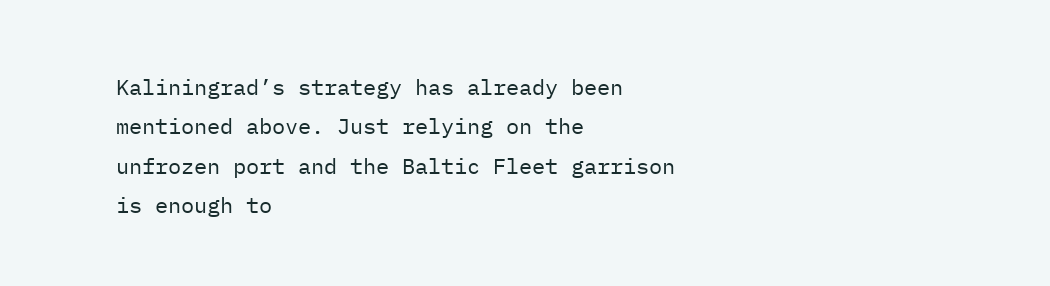Kaliningrad’s strategy has already been mentioned above. Just relying on the unfrozen port and the Baltic Fleet garrison is enough to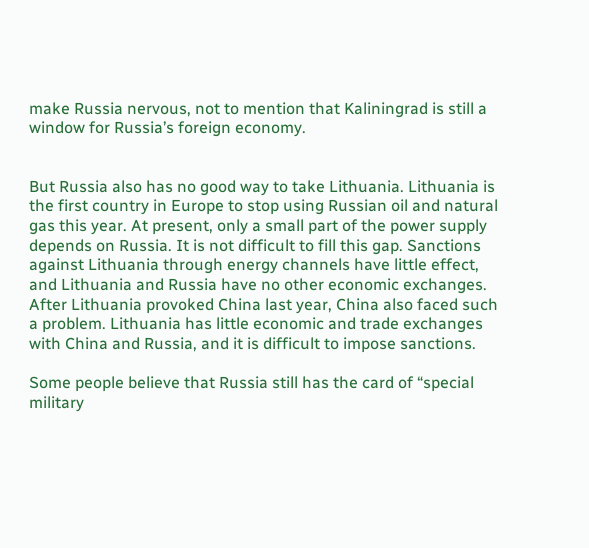make Russia nervous, not to mention that Kaliningrad is still a window for Russia’s foreign economy.


But Russia also has no good way to take Lithuania. Lithuania is the first country in Europe to stop using Russian oil and natural gas this year. At present, only a small part of the power supply depends on Russia. It is not difficult to fill this gap. Sanctions against Lithuania through energy channels have little effect, and Lithuania and Russia have no other economic exchanges. After Lithuania provoked China last year, China also faced such a problem. Lithuania has little economic and trade exchanges with China and Russia, and it is difficult to impose sanctions.

Some people believe that Russia still has the card of “special military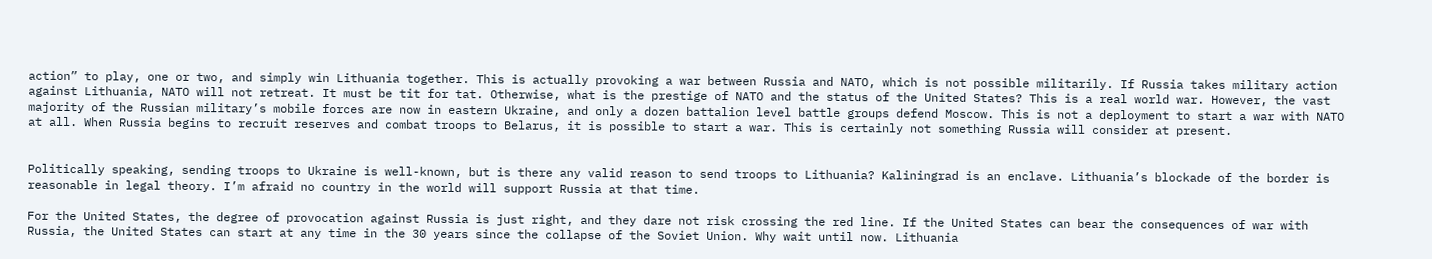action” to play, one or two, and simply win Lithuania together. This is actually provoking a war between Russia and NATO, which is not possible militarily. If Russia takes military action against Lithuania, NATO will not retreat. It must be tit for tat. Otherwise, what is the prestige of NATO and the status of the United States? This is a real world war. However, the vast majority of the Russian military’s mobile forces are now in eastern Ukraine, and only a dozen battalion level battle groups defend Moscow. This is not a deployment to start a war with NATO at all. When Russia begins to recruit reserves and combat troops to Belarus, it is possible to start a war. This is certainly not something Russia will consider at present.


Politically speaking, sending troops to Ukraine is well-known, but is there any valid reason to send troops to Lithuania? Kaliningrad is an enclave. Lithuania’s blockade of the border is reasonable in legal theory. I’m afraid no country in the world will support Russia at that time.

For the United States, the degree of provocation against Russia is just right, and they dare not risk crossing the red line. If the United States can bear the consequences of war with Russia, the United States can start at any time in the 30 years since the collapse of the Soviet Union. Why wait until now. Lithuania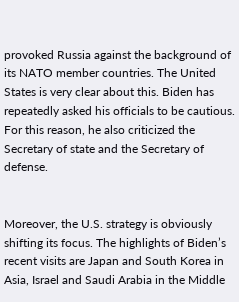provoked Russia against the background of its NATO member countries. The United States is very clear about this. Biden has repeatedly asked his officials to be cautious. For this reason, he also criticized the Secretary of state and the Secretary of defense.


Moreover, the U.S. strategy is obviously shifting its focus. The highlights of Biden’s recent visits are Japan and South Korea in Asia, Israel and Saudi Arabia in the Middle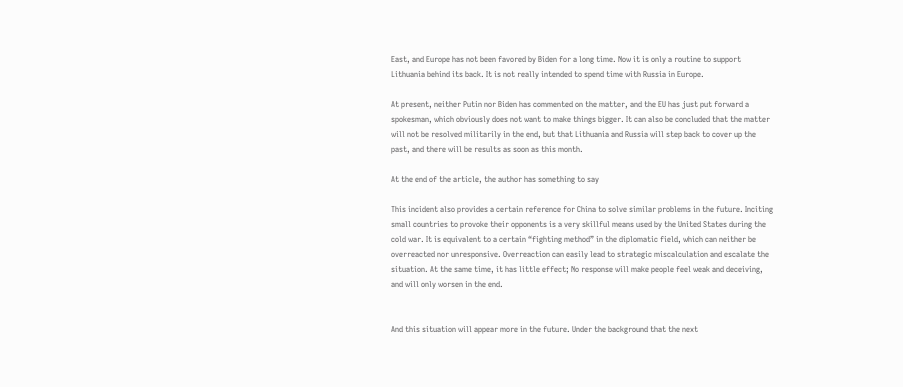East, and Europe has not been favored by Biden for a long time. Now it is only a routine to support Lithuania behind its back. It is not really intended to spend time with Russia in Europe.

At present, neither Putin nor Biden has commented on the matter, and the EU has just put forward a spokesman, which obviously does not want to make things bigger. It can also be concluded that the matter will not be resolved militarily in the end, but that Lithuania and Russia will step back to cover up the past, and there will be results as soon as this month.

At the end of the article, the author has something to say

This incident also provides a certain reference for China to solve similar problems in the future. Inciting small countries to provoke their opponents is a very skillful means used by the United States during the cold war. It is equivalent to a certain “fighting method” in the diplomatic field, which can neither be overreacted nor unresponsive. Overreaction can easily lead to strategic miscalculation and escalate the situation. At the same time, it has little effect; No response will make people feel weak and deceiving, and will only worsen in the end.


And this situation will appear more in the future. Under the background that the next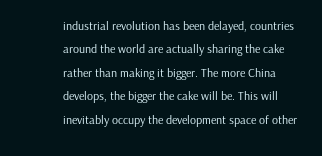industrial revolution has been delayed, countries around the world are actually sharing the cake rather than making it bigger. The more China develops, the bigger the cake will be. This will inevitably occupy the development space of other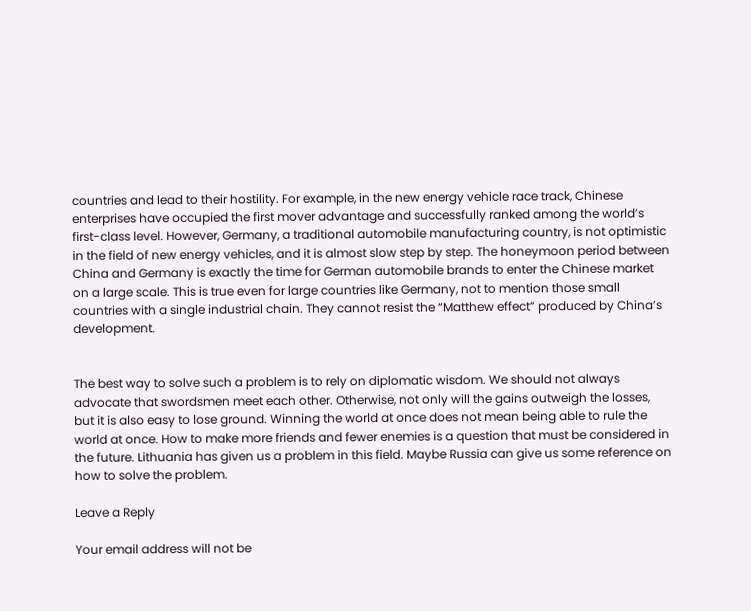countries and lead to their hostility. For example, in the new energy vehicle race track, Chinese enterprises have occupied the first mover advantage and successfully ranked among the world’s first-class level. However, Germany, a traditional automobile manufacturing country, is not optimistic in the field of new energy vehicles, and it is almost slow step by step. The honeymoon period between China and Germany is exactly the time for German automobile brands to enter the Chinese market on a large scale. This is true even for large countries like Germany, not to mention those small countries with a single industrial chain. They cannot resist the “Matthew effect” produced by China’s development.


The best way to solve such a problem is to rely on diplomatic wisdom. We should not always advocate that swordsmen meet each other. Otherwise, not only will the gains outweigh the losses, but it is also easy to lose ground. Winning the world at once does not mean being able to rule the world at once. How to make more friends and fewer enemies is a question that must be considered in the future. Lithuania has given us a problem in this field. Maybe Russia can give us some reference on how to solve the problem.

Leave a Reply

Your email address will not be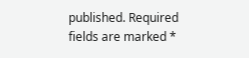published. Required fields are marked *